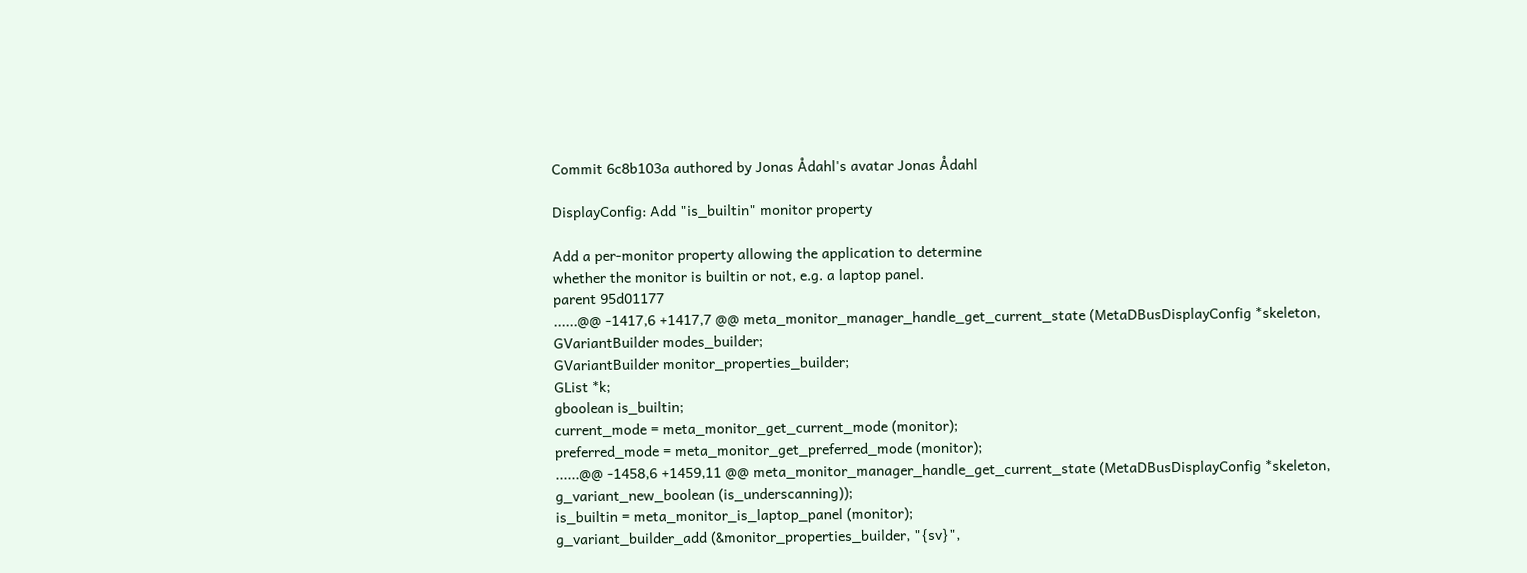Commit 6c8b103a authored by Jonas Ådahl's avatar Jonas Ådahl

DisplayConfig: Add "is_builtin" monitor property

Add a per-monitor property allowing the application to determine
whether the monitor is builtin or not, e.g. a laptop panel.
parent 95d01177
......@@ -1417,6 +1417,7 @@ meta_monitor_manager_handle_get_current_state (MetaDBusDisplayConfig *skeleton,
GVariantBuilder modes_builder;
GVariantBuilder monitor_properties_builder;
GList *k;
gboolean is_builtin;
current_mode = meta_monitor_get_current_mode (monitor);
preferred_mode = meta_monitor_get_preferred_mode (monitor);
......@@ -1458,6 +1459,11 @@ meta_monitor_manager_handle_get_current_state (MetaDBusDisplayConfig *skeleton,
g_variant_new_boolean (is_underscanning));
is_builtin = meta_monitor_is_laptop_panel (monitor);
g_variant_builder_add (&monitor_properties_builder, "{sv}",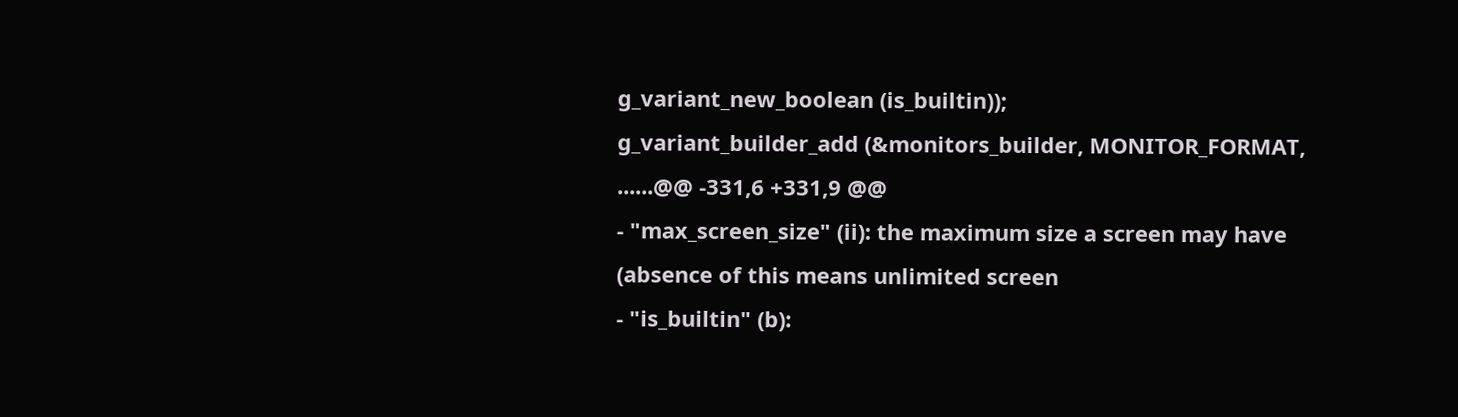g_variant_new_boolean (is_builtin));
g_variant_builder_add (&monitors_builder, MONITOR_FORMAT,
......@@ -331,6 +331,9 @@
- "max_screen_size" (ii): the maximum size a screen may have
(absence of this means unlimited screen
- "is_builtin" (b):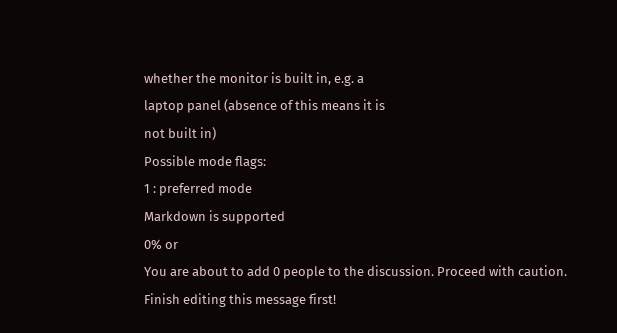whether the monitor is built in, e.g. a
laptop panel (absence of this means it is
not built in)
Possible mode flags:
1 : preferred mode
Markdown is supported
0% or
You are about to add 0 people to the discussion. Proceed with caution.
Finish editing this message first!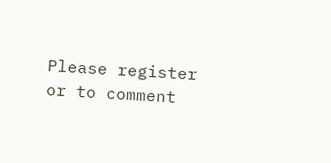Please register or to comment